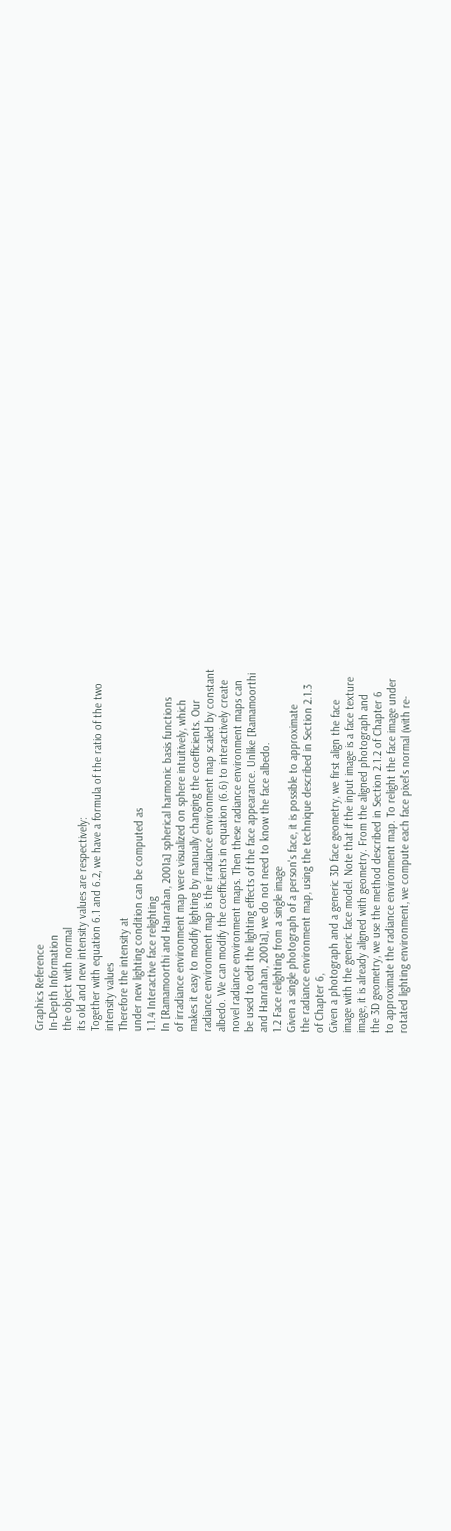Graphics Reference
In-Depth Information
the object with normal
its old and new intensity values are respectively:
Together with equation 6.1 and 6.2, we have a formula of the ratio of the two
intensity values
Therefore the intensity at
under new lighting condition can be computed as
1.1.4 Interactive face relighting
In [Ramamoorthi and Hanrahan, 2001a] spherical harmonic basis functions
of irradiance environment map were visualized on sphere intuitively, which
makes it easy to modify lighting by manually changing the coefficients. Our
radiance environment map is the irradiance environment map scaled by constant
albedo. We can modify the coefficients in equation (6.6) to interactively create
novel radiance environment maps. Then these radiance environment maps can
be used to edit the lighting effects of the face appearance. Unlike [Ramamoorthi
and Hanrahan, 2001a], we do not need to know the face albedo.
1.2 Face relighting from a single image
Given a single photograph of a person's face, it is possible to approximate
the radiance environment map, using the technique described in Section 2.1.3
of Chapter 6,
Given a photograph and a generic 3D face geometry, we first align the face
image with the generic face model. Note that if the input image is a face texture
image, it is already aligned with geometry. From the aligned photograph and
the 3D geometry, we use the method described in Section 2.1.2 of Chapter 6
to approximate the radiance environment map. To relight the face image under
rotated lighting environment, we compute each face pixel's normal (with re-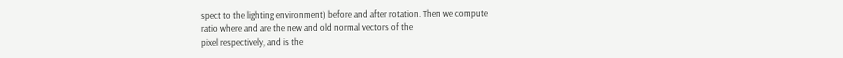spect to the lighting environment) before and after rotation. Then we compute
ratio where and are the new and old normal vectors of the
pixel respectively, and is the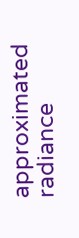approximated radiance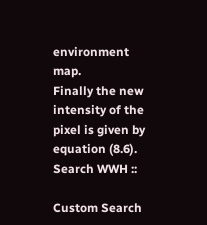environment map.
Finally the new intensity of the pixel is given by equation (8.6).
Search WWH ::

Custom Search